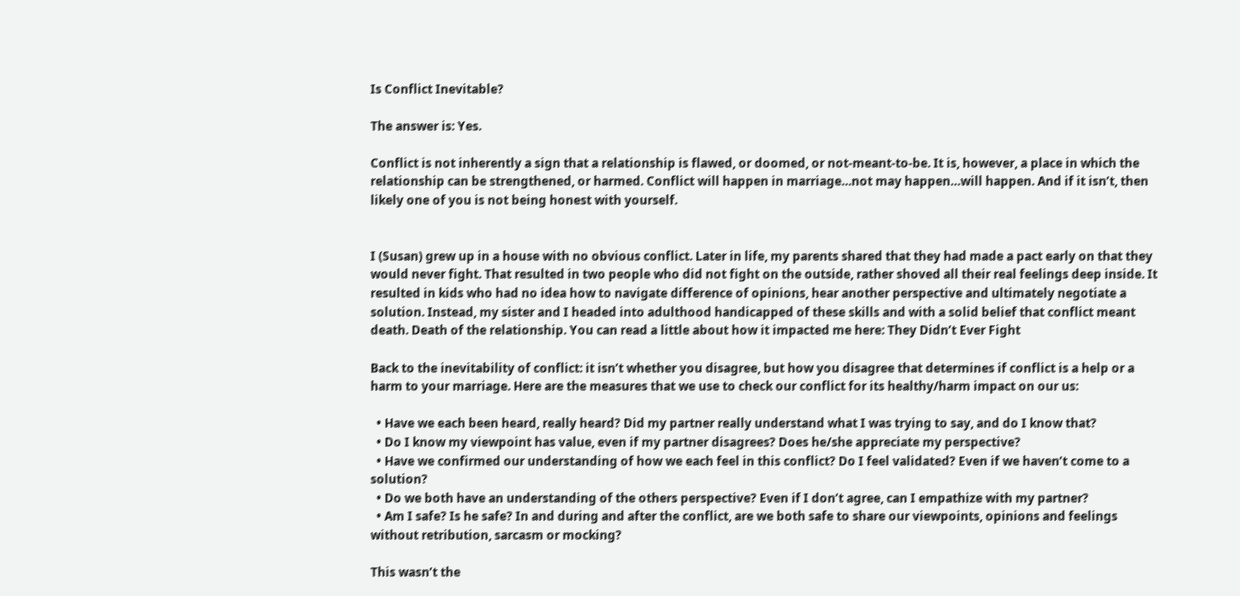Is Conflict Inevitable?

The answer is: Yes.

Conflict is not inherently a sign that a relationship is flawed, or doomed, or not-meant-to-be. It is, however, a place in which the relationship can be strengthened, or harmed. Conflict will happen in marriage…not may happen…will happen. And if it isn’t, then likely one of you is not being honest with yourself.


I (Susan) grew up in a house with no obvious conflict. Later in life, my parents shared that they had made a pact early on that they would never fight. That resulted in two people who did not fight on the outside, rather shoved all their real feelings deep inside. It resulted in kids who had no idea how to navigate difference of opinions, hear another perspective and ultimately negotiate a solution. Instead, my sister and I headed into adulthood handicapped of these skills and with a solid belief that conflict meant death. Death of the relationship. You can read a little about how it impacted me here: They Didn’t Ever Fight

Back to the inevitability of conflict: it isn’t whether you disagree, but how you disagree that determines if conflict is a help or a harm to your marriage. Here are the measures that we use to check our conflict for its healthy/harm impact on our us:

  • Have we each been heard, really heard? Did my partner really understand what I was trying to say, and do I know that?
  • Do I know my viewpoint has value, even if my partner disagrees? Does he/she appreciate my perspective?
  • Have we confirmed our understanding of how we each feel in this conflict? Do I feel validated? Even if we haven’t come to a solution?
  • Do we both have an understanding of the others perspective? Even if I don’t agree, can I empathize with my partner?
  • Am I safe? Is he safe? In and during and after the conflict, are we both safe to share our viewpoints, opinions and feelings without retribution, sarcasm or mocking?

This wasn’t the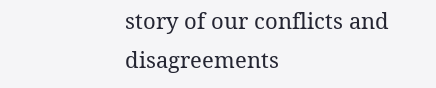story of our conflicts and disagreements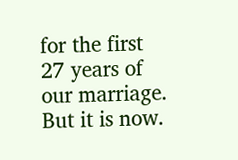for the first 27 years of our marriage. But it is now.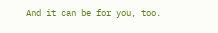And it can be for you, too.